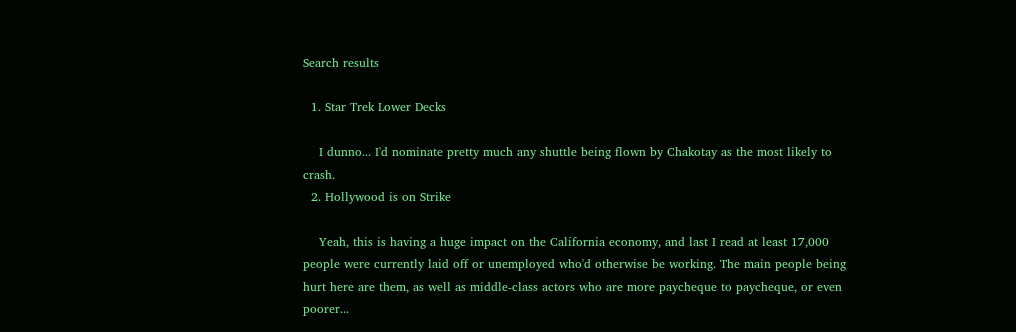Search results

  1. Star Trek Lower Decks

    I dunno... I'd nominate pretty much any shuttle being flown by Chakotay as the most likely to crash.
  2. Hollywood is on Strike

    Yeah, this is having a huge impact on the California economy, and last I read at least 17,000 people were currently laid off or unemployed who'd otherwise be working. The main people being hurt here are them, as well as middle-class actors who are more paycheque to paycheque, or even poorer...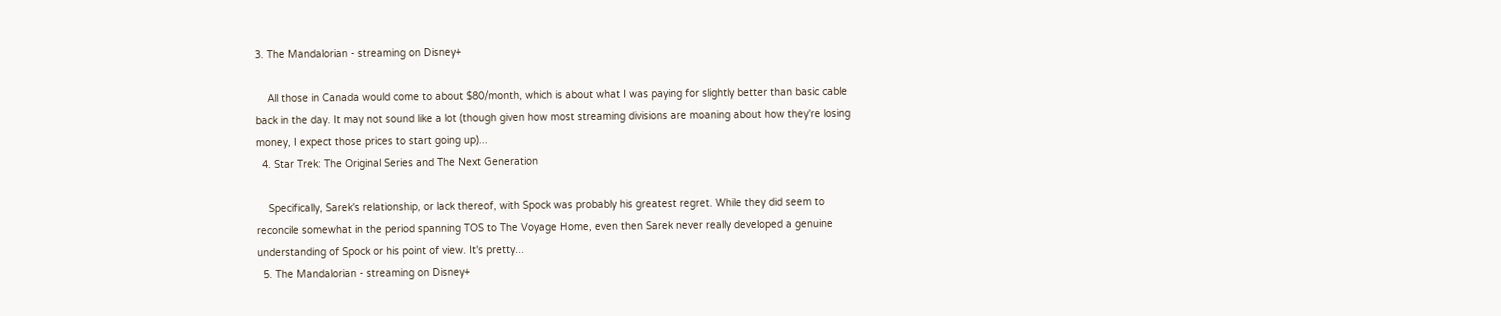3. The Mandalorian - streaming on Disney+

    All those in Canada would come to about $80/month, which is about what I was paying for slightly better than basic cable back in the day. It may not sound like a lot (though given how most streaming divisions are moaning about how they're losing money, I expect those prices to start going up)...
  4. Star Trek: The Original Series and The Next Generation

    Specifically, Sarek's relationship, or lack thereof, with Spock was probably his greatest regret. While they did seem to reconcile somewhat in the period spanning TOS to The Voyage Home, even then Sarek never really developed a genuine understanding of Spock or his point of view. It's pretty...
  5. The Mandalorian - streaming on Disney+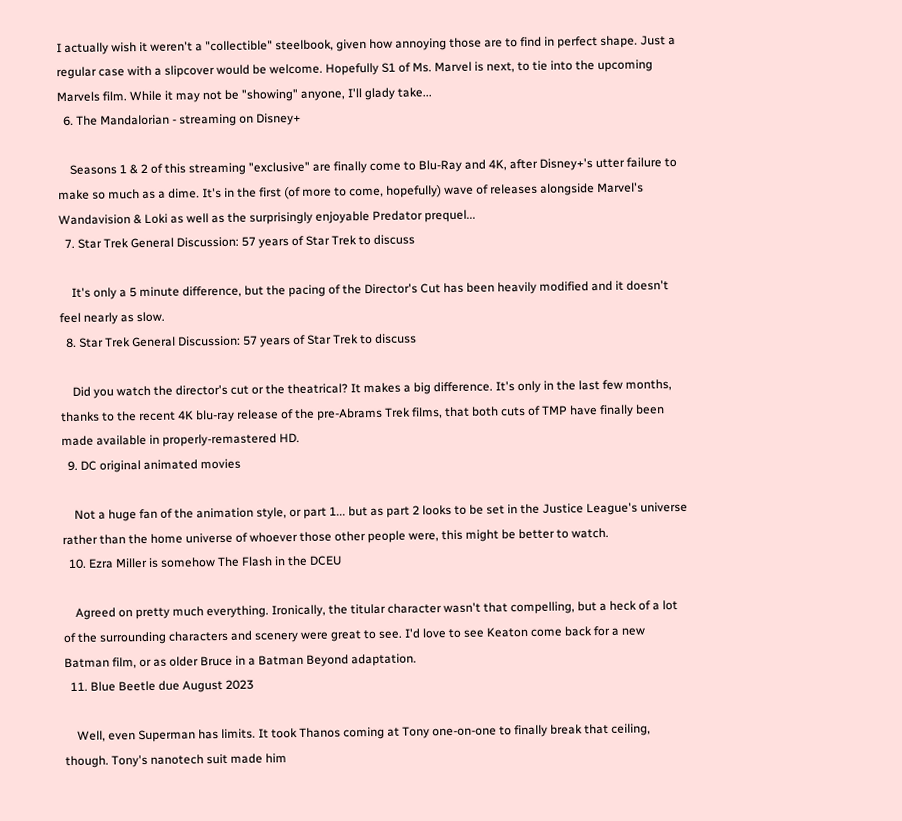I actually wish it weren't a "collectible" steelbook, given how annoying those are to find in perfect shape. Just a regular case with a slipcover would be welcome. Hopefully S1 of Ms. Marvel is next, to tie into the upcoming Marvels film. While it may not be "showing" anyone, I'll glady take...
  6. The Mandalorian - streaming on Disney+

    Seasons 1 & 2 of this streaming "exclusive" are finally come to Blu-Ray and 4K, after Disney+'s utter failure to make so much as a dime. It's in the first (of more to come, hopefully) wave of releases alongside Marvel's Wandavision & Loki as well as the surprisingly enjoyable Predator prequel...
  7. Star Trek General Discussion: 57 years of Star Trek to discuss

    It's only a 5 minute difference, but the pacing of the Director's Cut has been heavily modified and it doesn't feel nearly as slow.
  8. Star Trek General Discussion: 57 years of Star Trek to discuss

    Did you watch the director's cut or the theatrical? It makes a big difference. It's only in the last few months, thanks to the recent 4K blu-ray release of the pre-Abrams Trek films, that both cuts of TMP have finally been made available in properly-remastered HD.
  9. DC original animated movies

    Not a huge fan of the animation style, or part 1... but as part 2 looks to be set in the Justice League's universe rather than the home universe of whoever those other people were, this might be better to watch.
  10. Ezra Miller is somehow The Flash in the DCEU

    Agreed on pretty much everything. Ironically, the titular character wasn't that compelling, but a heck of a lot of the surrounding characters and scenery were great to see. I'd love to see Keaton come back for a new Batman film, or as older Bruce in a Batman Beyond adaptation.
  11. Blue Beetle due August 2023

    Well, even Superman has limits. It took Thanos coming at Tony one-on-one to finally break that ceiling, though. Tony's nanotech suit made him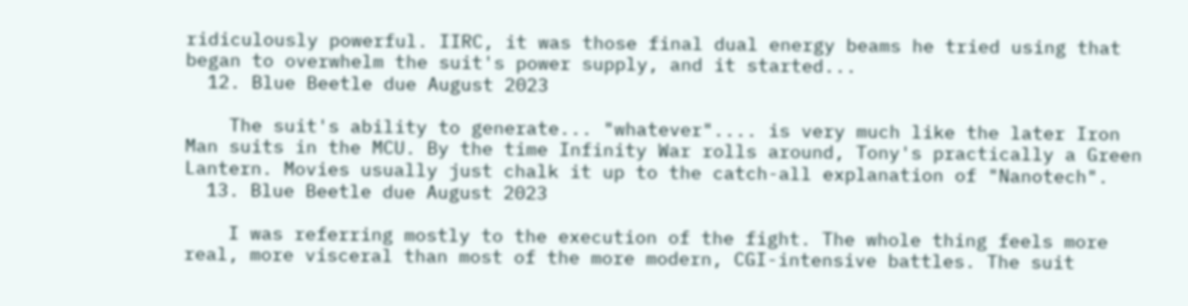ridiculously powerful. IIRC, it was those final dual energy beams he tried using that began to overwhelm the suit's power supply, and it started...
  12. Blue Beetle due August 2023

    The suit's ability to generate... "whatever".... is very much like the later Iron Man suits in the MCU. By the time Infinity War rolls around, Tony's practically a Green Lantern. Movies usually just chalk it up to the catch-all explanation of "Nanotech".
  13. Blue Beetle due August 2023

    I was referring mostly to the execution of the fight. The whole thing feels more real, more visceral than most of the more modern, CGI-intensive battles. The suit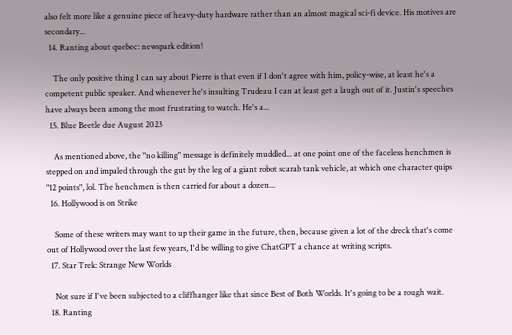also felt more like a genuine piece of heavy-duty hardware rather than an almost magical sci-fi device. His motives are secondary...
  14. Ranting about quebec: newspark edition!

    The only positive thing I can say about Pierre is that even if I don't agree with him, policy-wise, at least he's a competent public speaker. And whenever he's insulting Trudeau I can at least get a laugh out of it. Justin's speeches have always been among the most frustrating to watch. He's a...
  15. Blue Beetle due August 2023

    As mentioned above, the "no killing" message is definitely muddled... at one point one of the faceless henchmen is stepped on and impaled through the gut by the leg of a giant robot scarab tank vehicle, at which one character quips "12 points", lol. The henchmen is then carried for about a dozen...
  16. Hollywood is on Strike

    Some of these writers may want to up their game in the future, then, because given a lot of the dreck that's come out of Hollywood over the last few years, I'd be willing to give ChatGPT a chance at writing scripts.
  17. Star Trek: Strange New Worlds

    Not sure if I've been subjected to a cliffhanger like that since Best of Both Worlds. It's going to be a rough wait.
  18. Ranting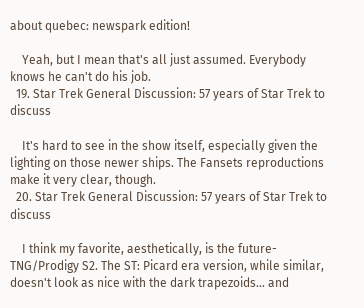about quebec: newspark edition!

    Yeah, but I mean that's all just assumed. Everybody knows he can't do his job.
  19. Star Trek General Discussion: 57 years of Star Trek to discuss

    It's hard to see in the show itself, especially given the lighting on those newer ships. The Fansets reproductions make it very clear, though.
  20. Star Trek General Discussion: 57 years of Star Trek to discuss

    I think my favorite, aesthetically, is the future-TNG/Prodigy S2. The ST: Picard era version, while similar, doesn't look as nice with the dark trapezoids... and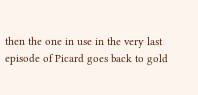then the one in use in the very last episode of Picard goes back to gold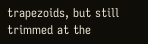trapezoids, but still trimmed at the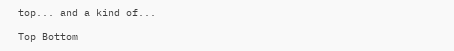top... and a kind of...

Top Bottom